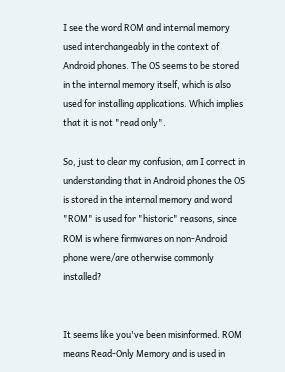I see the word ROM and internal memory used interchangeably in the context of Android phones. The OS seems to be stored in the internal memory itself, which is also used for installing applications. Which implies that it is not "read only".

So, just to clear my confusion, am I correct in understanding that in Android phones the OS is stored in the internal memory and word "ROM" is used for "historic" reasons, since ROM is where firmwares on non-Android phone were/are otherwise commonly installed?


It seems like you've been misinformed. ROM means Read-Only Memory and is used in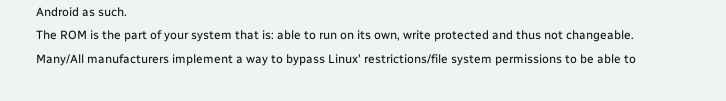Android as such.
The ROM is the part of your system that is: able to run on its own, write protected and thus not changeable.
Many/All manufacturers implement a way to bypass Linux' restrictions/file system permissions to be able to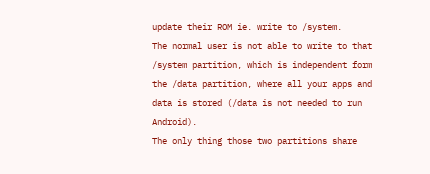update their ROM ie. write to /system.
The normal user is not able to write to that /system partition, which is independent form the /data partition, where all your apps and data is stored (/data is not needed to run Android).
The only thing those two partitions share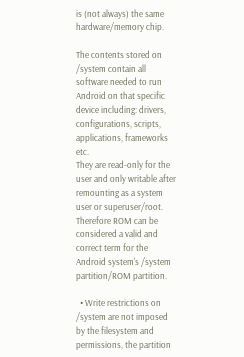is (not always) the same hardware/memory chip.

The contents stored on /system contain all software needed to run Android on that specific device including: drivers, configurations, scripts, applications, frameworks etc.
They are read-only for the user and only writable after remounting as a system user or superuser/root.
Therefore ROM can be considered a valid and correct term for the Android system's /system partition/ROM partition.

  • Write restrictions on /system are not imposed by the filesystem and permissions, the partition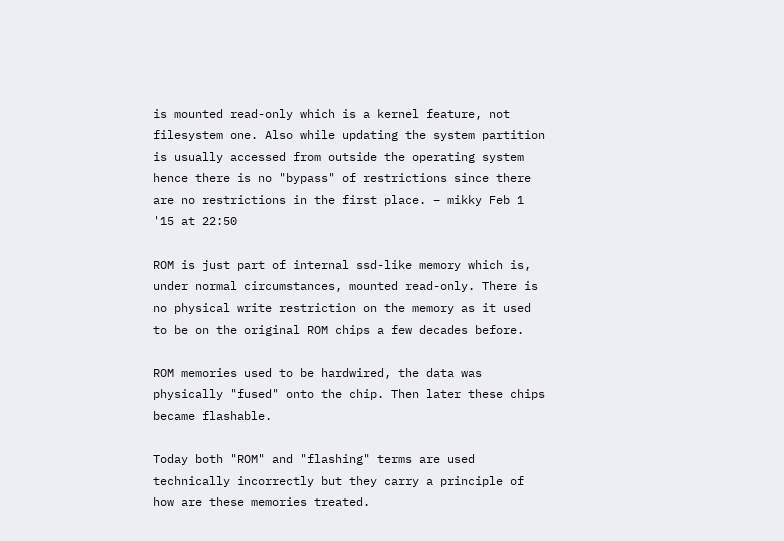is mounted read-only which is a kernel feature, not filesystem one. Also while updating the system partition is usually accessed from outside the operating system hence there is no "bypass" of restrictions since there are no restrictions in the first place. – mikky Feb 1 '15 at 22:50

ROM is just part of internal ssd-like memory which is, under normal circumstances, mounted read-only. There is no physical write restriction on the memory as it used to be on the original ROM chips a few decades before.

ROM memories used to be hardwired, the data was physically "fused" onto the chip. Then later these chips became flashable.

Today both "ROM" and "flashing" terms are used technically incorrectly but they carry a principle of how are these memories treated.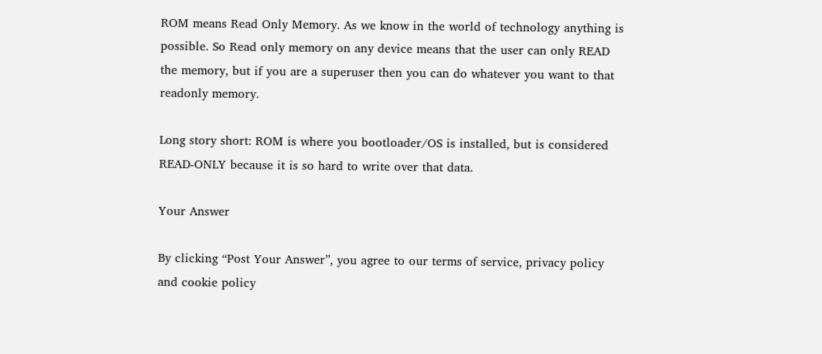ROM means Read Only Memory. As we know in the world of technology anything is possible. So Read only memory on any device means that the user can only READ the memory, but if you are a superuser then you can do whatever you want to that readonly memory.

Long story short: ROM is where you bootloader/OS is installed, but is considered READ-ONLY because it is so hard to write over that data.

Your Answer

By clicking “Post Your Answer”, you agree to our terms of service, privacy policy and cookie policy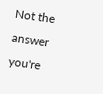Not the answer you're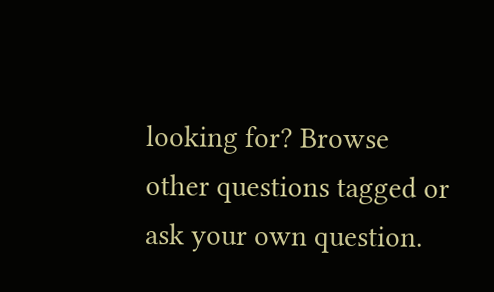looking for? Browse other questions tagged or ask your own question.